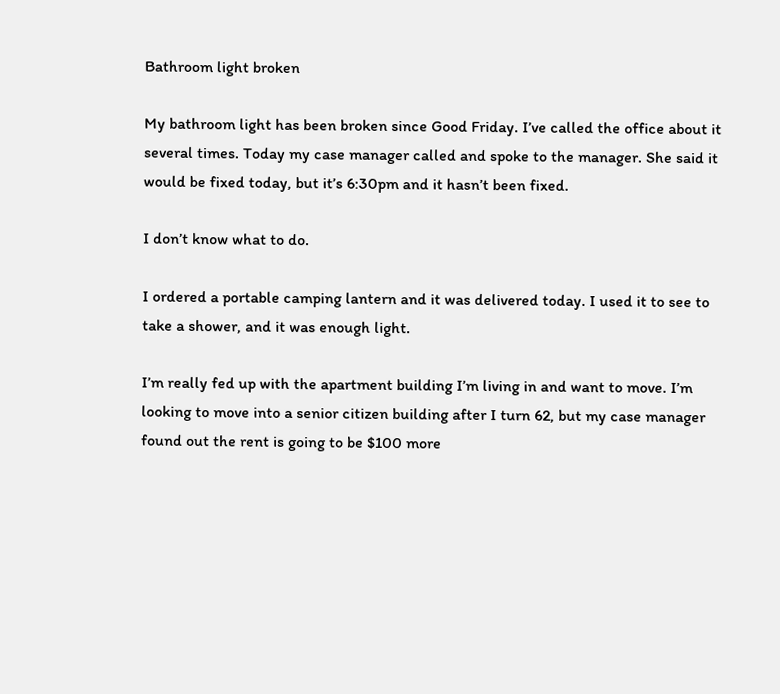Bathroom light broken

My bathroom light has been broken since Good Friday. I’ve called the office about it several times. Today my case manager called and spoke to the manager. She said it would be fixed today, but it’s 6:30pm and it hasn’t been fixed.

I don’t know what to do.

I ordered a portable camping lantern and it was delivered today. I used it to see to take a shower, and it was enough light.

I’m really fed up with the apartment building I’m living in and want to move. I’m looking to move into a senior citizen building after I turn 62, but my case manager found out the rent is going to be $100 more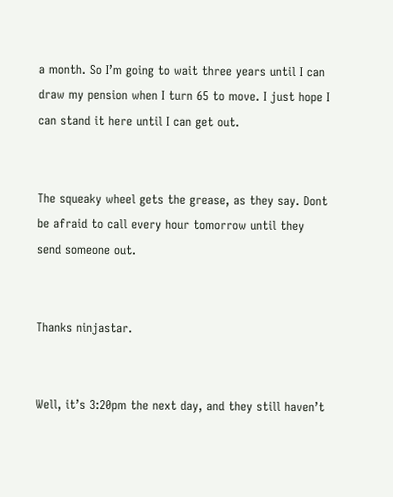a month. So I’m going to wait three years until I can draw my pension when I turn 65 to move. I just hope I can stand it here until I can get out.


The squeaky wheel gets the grease, as they say. Dont be afraid to call every hour tomorrow until they send someone out.


Thanks ninjastar.


Well, it’s 3:20pm the next day, and they still haven’t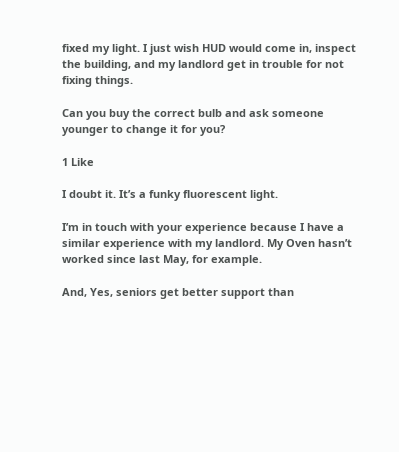fixed my light. I just wish HUD would come in, inspect the building, and my landlord get in trouble for not fixing things.

Can you buy the correct bulb and ask someone younger to change it for you?

1 Like

I doubt it. It’s a funky fluorescent light.

I’m in touch with your experience because I have a similar experience with my landlord. My Oven hasn’t worked since last May, for example.

And, Yes, seniors get better support than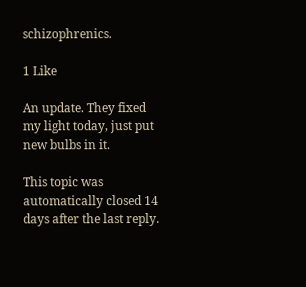schizophrenics.

1 Like

An update. They fixed my light today, just put new bulbs in it.

This topic was automatically closed 14 days after the last reply.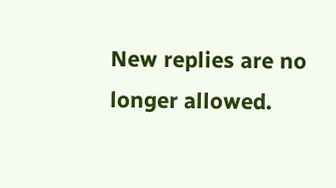New replies are no longer allowed.